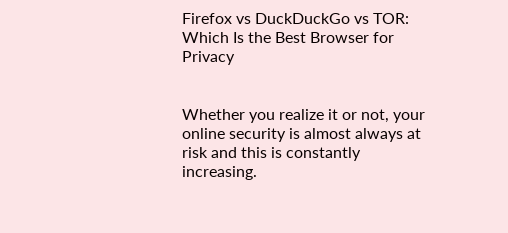Firefox vs DuckDuckGo vs TOR: Which Is the Best Browser for Privacy


Whether you realize it or not, your online security is almost always at risk and this is constantly increasing.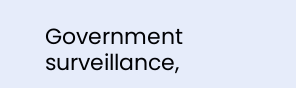Government surveillance,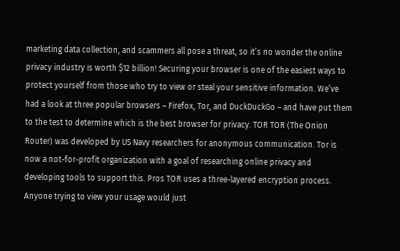marketing data collection, and scammers all pose a threat, so it’s no wonder the online privacy industry is worth $12 billion! Securing your browser is one of the easiest ways to protect yourself from those who try to view or steal your sensitive information. We’ve had a look at three popular browsers – Firefox, Tor, and DuckDuckGo – and have put them to the test to determine which is the best browser for privacy. TOR TOR (The Onion Router) was developed by US Navy researchers for anonymous communication. Tor is now a not-for-profit organization with a goal of researching online privacy and developing tools to support this. Pros TOR uses a three-layered encryption process. Anyone trying to view your usage would just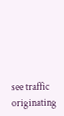see traffic originating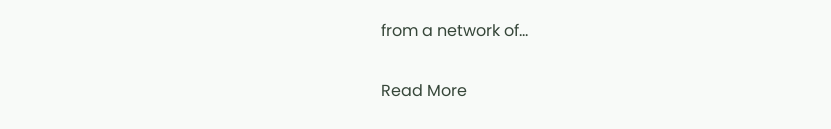from a network of…

Read More